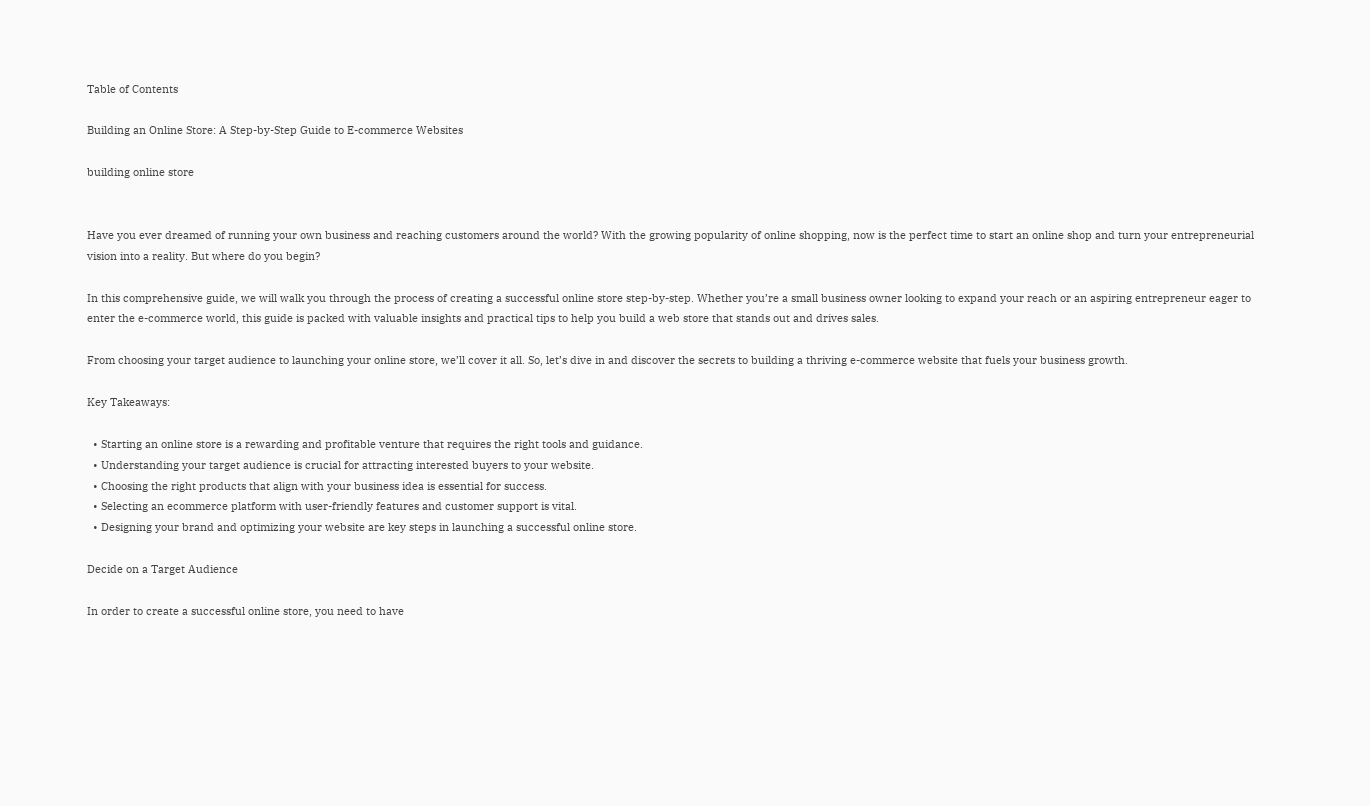Table of Contents

Building an Online Store: A Step-by-Step Guide to E-commerce Websites

building online store


Have you ever dreamed of running your own business and reaching customers around the world? With the growing popularity of online shopping, now is the perfect time to start an online shop and turn your entrepreneurial vision into a reality. But where do you begin?

In this comprehensive guide, we will walk you through the process of creating a successful online store step-by-step. Whether you’re a small business owner looking to expand your reach or an aspiring entrepreneur eager to enter the e-commerce world, this guide is packed with valuable insights and practical tips to help you build a web store that stands out and drives sales.

From choosing your target audience to launching your online store, we’ll cover it all. So, let’s dive in and discover the secrets to building a thriving e-commerce website that fuels your business growth.

Key Takeaways:

  • Starting an online store is a rewarding and profitable venture that requires the right tools and guidance.
  • Understanding your target audience is crucial for attracting interested buyers to your website.
  • Choosing the right products that align with your business idea is essential for success.
  • Selecting an ecommerce platform with user-friendly features and customer support is vital.
  • Designing your brand and optimizing your website are key steps in launching a successful online store.

Decide on a Target Audience

In order to create a successful online store, you need to have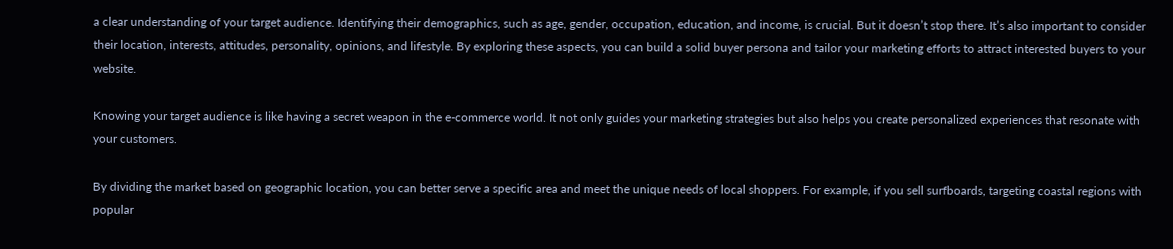a clear understanding of your target audience. Identifying their demographics, such as age, gender, occupation, education, and income, is crucial. But it doesn’t stop there. It’s also important to consider their location, interests, attitudes, personality, opinions, and lifestyle. By exploring these aspects, you can build a solid buyer persona and tailor your marketing efforts to attract interested buyers to your website.

Knowing your target audience is like having a secret weapon in the e-commerce world. It not only guides your marketing strategies but also helps you create personalized experiences that resonate with your customers.

By dividing the market based on geographic location, you can better serve a specific area and meet the unique needs of local shoppers. For example, if you sell surfboards, targeting coastal regions with popular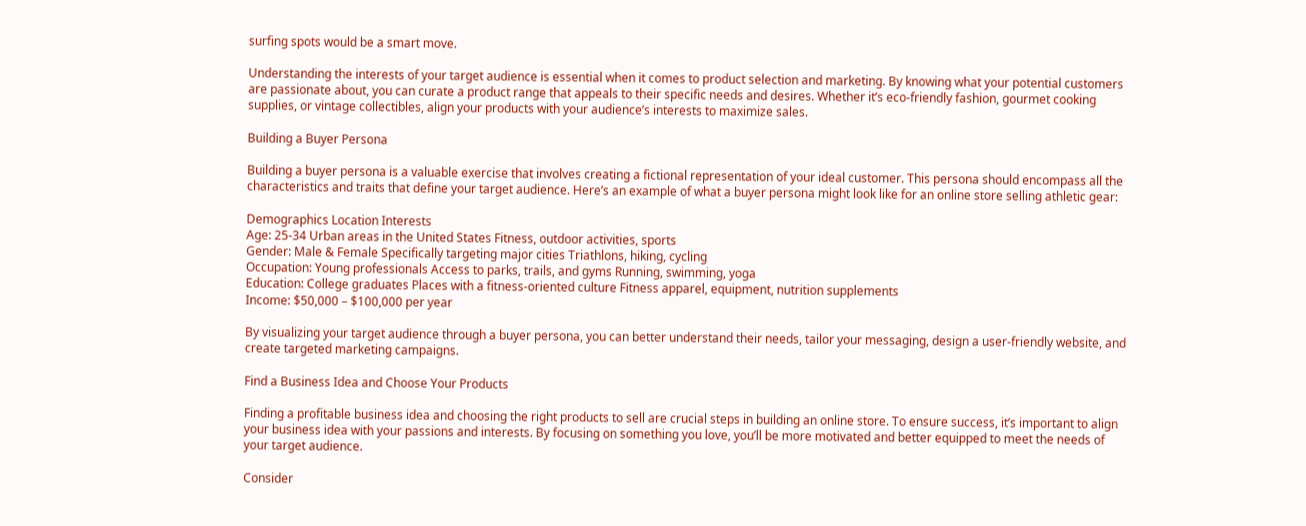surfing spots would be a smart move.

Understanding the interests of your target audience is essential when it comes to product selection and marketing. By knowing what your potential customers are passionate about, you can curate a product range that appeals to their specific needs and desires. Whether it’s eco-friendly fashion, gourmet cooking supplies, or vintage collectibles, align your products with your audience’s interests to maximize sales.

Building a Buyer Persona

Building a buyer persona is a valuable exercise that involves creating a fictional representation of your ideal customer. This persona should encompass all the characteristics and traits that define your target audience. Here’s an example of what a buyer persona might look like for an online store selling athletic gear:

Demographics Location Interests
Age: 25-34 Urban areas in the United States Fitness, outdoor activities, sports
Gender: Male & Female Specifically targeting major cities Triathlons, hiking, cycling
Occupation: Young professionals Access to parks, trails, and gyms Running, swimming, yoga
Education: College graduates Places with a fitness-oriented culture Fitness apparel, equipment, nutrition supplements
Income: $50,000 – $100,000 per year

By visualizing your target audience through a buyer persona, you can better understand their needs, tailor your messaging, design a user-friendly website, and create targeted marketing campaigns.

Find a Business Idea and Choose Your Products

Finding a profitable business idea and choosing the right products to sell are crucial steps in building an online store. To ensure success, it’s important to align your business idea with your passions and interests. By focusing on something you love, you’ll be more motivated and better equipped to meet the needs of your target audience.

Consider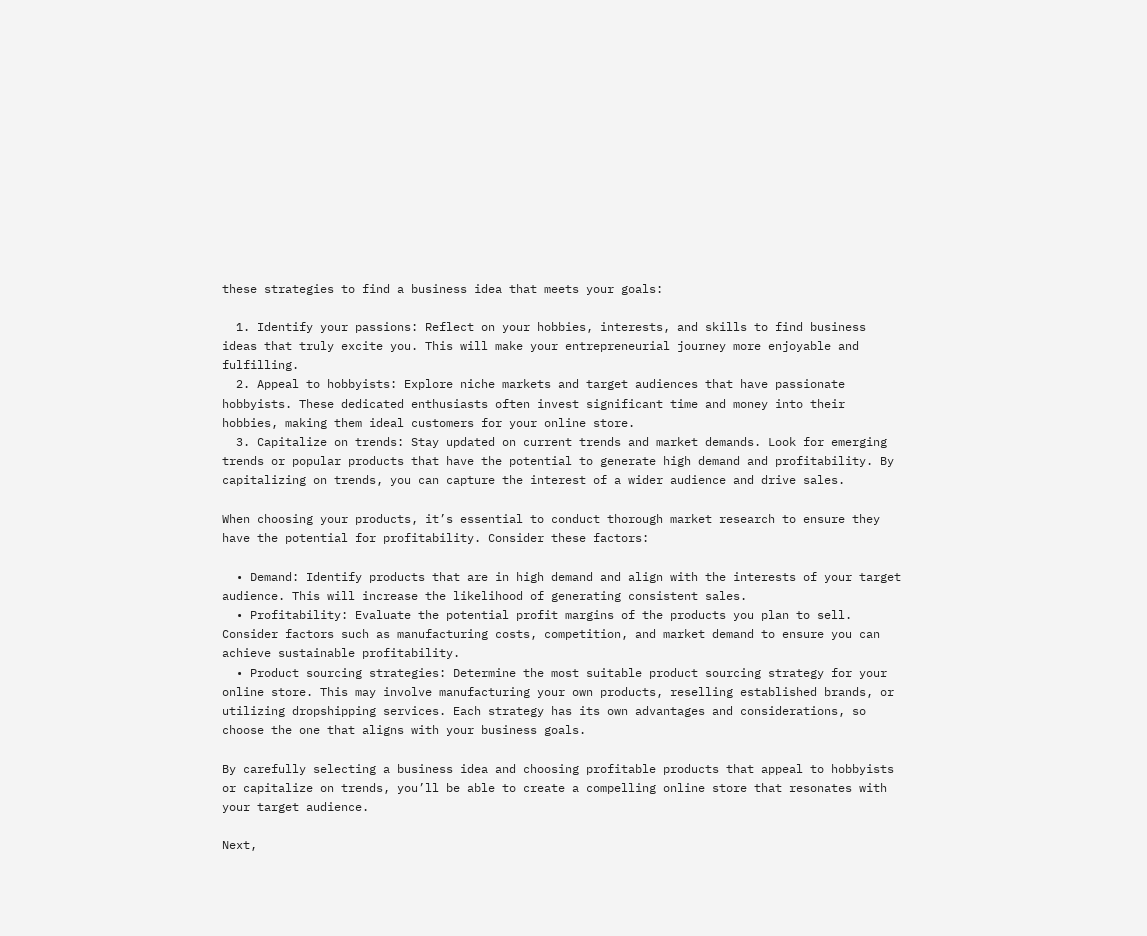these strategies to find a business idea that meets your goals:

  1. Identify your passions: Reflect on your hobbies, interests, and skills to find business ideas that truly excite you. This will make your entrepreneurial journey more enjoyable and fulfilling.
  2. Appeal to hobbyists: Explore niche markets and target audiences that have passionate hobbyists. These dedicated enthusiasts often invest significant time and money into their hobbies, making them ideal customers for your online store.
  3. Capitalize on trends: Stay updated on current trends and market demands. Look for emerging trends or popular products that have the potential to generate high demand and profitability. By capitalizing on trends, you can capture the interest of a wider audience and drive sales.

When choosing your products, it’s essential to conduct thorough market research to ensure they have the potential for profitability. Consider these factors:

  • Demand: Identify products that are in high demand and align with the interests of your target audience. This will increase the likelihood of generating consistent sales.
  • Profitability: Evaluate the potential profit margins of the products you plan to sell. Consider factors such as manufacturing costs, competition, and market demand to ensure you can achieve sustainable profitability.
  • Product sourcing strategies: Determine the most suitable product sourcing strategy for your online store. This may involve manufacturing your own products, reselling established brands, or utilizing dropshipping services. Each strategy has its own advantages and considerations, so choose the one that aligns with your business goals.

By carefully selecting a business idea and choosing profitable products that appeal to hobbyists or capitalize on trends, you’ll be able to create a compelling online store that resonates with your target audience.

Next,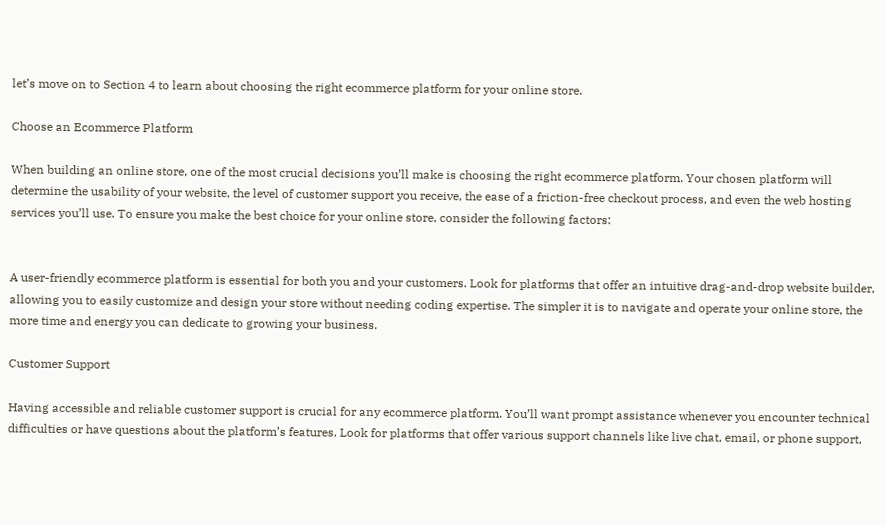let’s move on to Section 4 to learn about choosing the right ecommerce platform for your online store.

Choose an Ecommerce Platform

When building an online store, one of the most crucial decisions you’ll make is choosing the right ecommerce platform. Your chosen platform will determine the usability of your website, the level of customer support you receive, the ease of a friction-free checkout process, and even the web hosting services you’ll use. To ensure you make the best choice for your online store, consider the following factors:


A user-friendly ecommerce platform is essential for both you and your customers. Look for platforms that offer an intuitive drag-and-drop website builder, allowing you to easily customize and design your store without needing coding expertise. The simpler it is to navigate and operate your online store, the more time and energy you can dedicate to growing your business.

Customer Support

Having accessible and reliable customer support is crucial for any ecommerce platform. You’ll want prompt assistance whenever you encounter technical difficulties or have questions about the platform’s features. Look for platforms that offer various support channels like live chat, email, or phone support,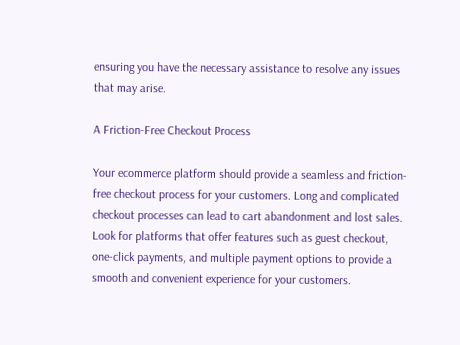ensuring you have the necessary assistance to resolve any issues that may arise.

A Friction-Free Checkout Process

Your ecommerce platform should provide a seamless and friction-free checkout process for your customers. Long and complicated checkout processes can lead to cart abandonment and lost sales. Look for platforms that offer features such as guest checkout, one-click payments, and multiple payment options to provide a smooth and convenient experience for your customers.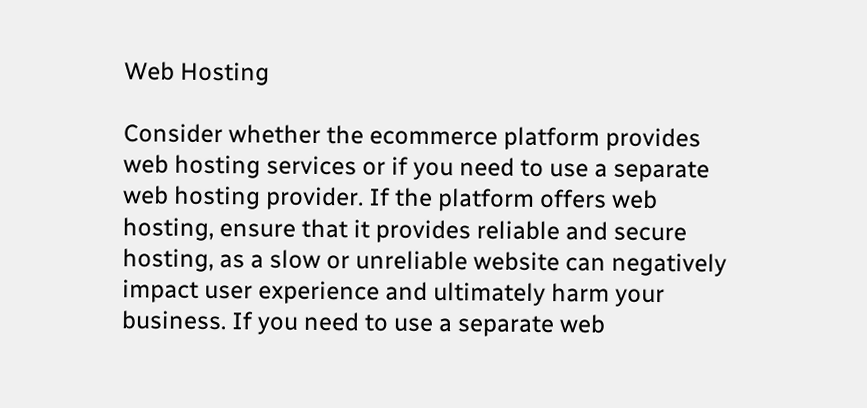Web Hosting

Consider whether the ecommerce platform provides web hosting services or if you need to use a separate web hosting provider. If the platform offers web hosting, ensure that it provides reliable and secure hosting, as a slow or unreliable website can negatively impact user experience and ultimately harm your business. If you need to use a separate web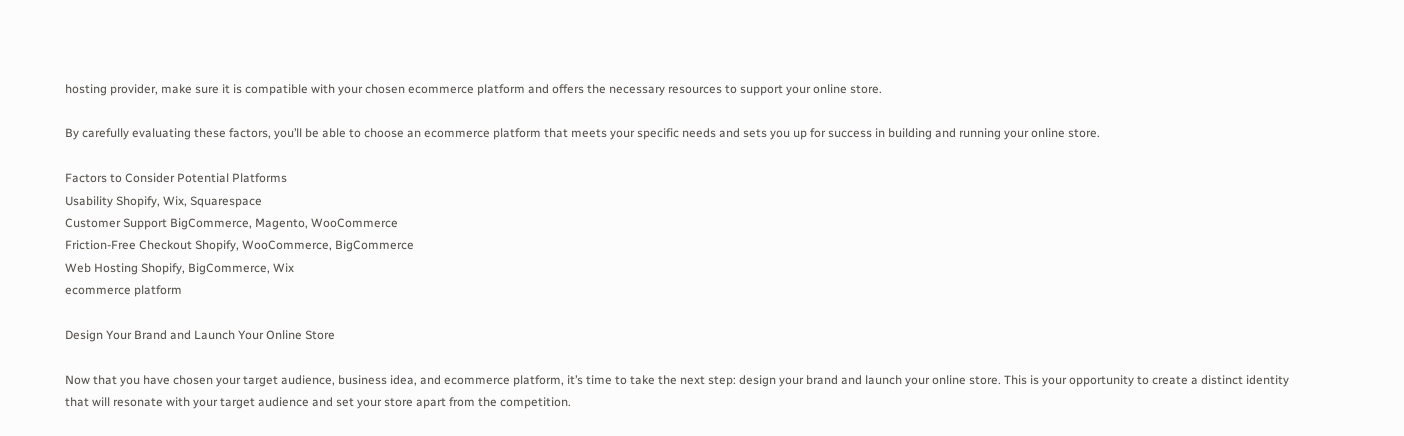hosting provider, make sure it is compatible with your chosen ecommerce platform and offers the necessary resources to support your online store.

By carefully evaluating these factors, you’ll be able to choose an ecommerce platform that meets your specific needs and sets you up for success in building and running your online store.

Factors to Consider Potential Platforms
Usability Shopify, Wix, Squarespace
Customer Support BigCommerce, Magento, WooCommerce
Friction-Free Checkout Shopify, WooCommerce, BigCommerce
Web Hosting Shopify, BigCommerce, Wix
ecommerce platform

Design Your Brand and Launch Your Online Store

Now that you have chosen your target audience, business idea, and ecommerce platform, it’s time to take the next step: design your brand and launch your online store. This is your opportunity to create a distinct identity that will resonate with your target audience and set your store apart from the competition.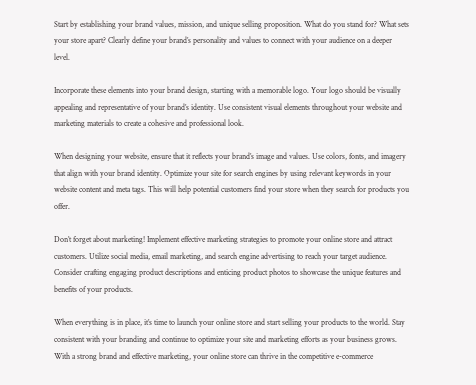Start by establishing your brand values, mission, and unique selling proposition. What do you stand for? What sets your store apart? Clearly define your brand’s personality and values to connect with your audience on a deeper level.

Incorporate these elements into your brand design, starting with a memorable logo. Your logo should be visually appealing and representative of your brand’s identity. Use consistent visual elements throughout your website and marketing materials to create a cohesive and professional look.

When designing your website, ensure that it reflects your brand’s image and values. Use colors, fonts, and imagery that align with your brand identity. Optimize your site for search engines by using relevant keywords in your website content and meta tags. This will help potential customers find your store when they search for products you offer.

Don’t forget about marketing! Implement effective marketing strategies to promote your online store and attract customers. Utilize social media, email marketing, and search engine advertising to reach your target audience. Consider crafting engaging product descriptions and enticing product photos to showcase the unique features and benefits of your products.

When everything is in place, it’s time to launch your online store and start selling your products to the world. Stay consistent with your branding and continue to optimize your site and marketing efforts as your business grows. With a strong brand and effective marketing, your online store can thrive in the competitive e-commerce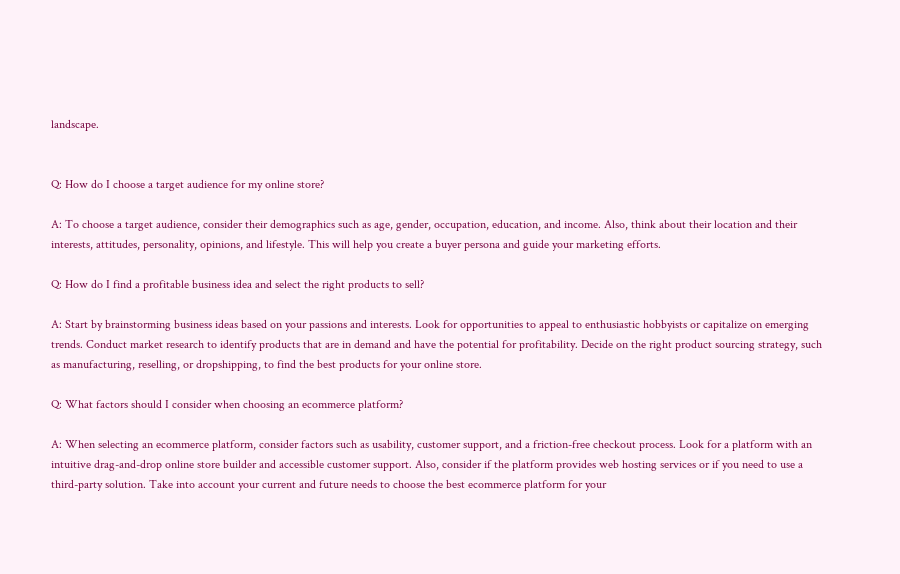landscape.


Q: How do I choose a target audience for my online store?

A: To choose a target audience, consider their demographics such as age, gender, occupation, education, and income. Also, think about their location and their interests, attitudes, personality, opinions, and lifestyle. This will help you create a buyer persona and guide your marketing efforts.

Q: How do I find a profitable business idea and select the right products to sell?

A: Start by brainstorming business ideas based on your passions and interests. Look for opportunities to appeal to enthusiastic hobbyists or capitalize on emerging trends. Conduct market research to identify products that are in demand and have the potential for profitability. Decide on the right product sourcing strategy, such as manufacturing, reselling, or dropshipping, to find the best products for your online store.

Q: What factors should I consider when choosing an ecommerce platform?

A: When selecting an ecommerce platform, consider factors such as usability, customer support, and a friction-free checkout process. Look for a platform with an intuitive drag-and-drop online store builder and accessible customer support. Also, consider if the platform provides web hosting services or if you need to use a third-party solution. Take into account your current and future needs to choose the best ecommerce platform for your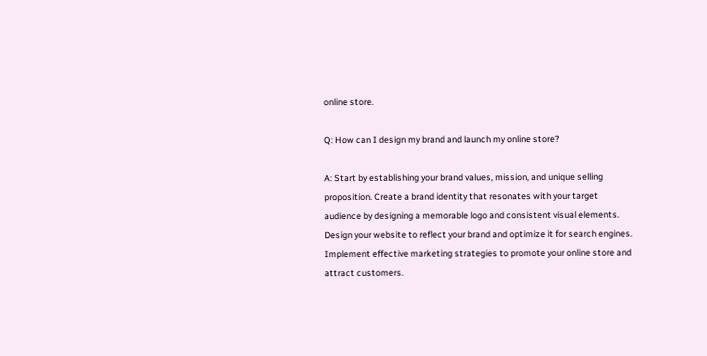online store.

Q: How can I design my brand and launch my online store?

A: Start by establishing your brand values, mission, and unique selling proposition. Create a brand identity that resonates with your target audience by designing a memorable logo and consistent visual elements. Design your website to reflect your brand and optimize it for search engines. Implement effective marketing strategies to promote your online store and attract customers.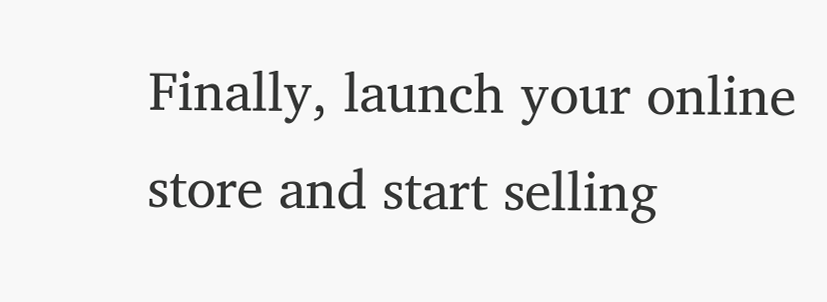Finally, launch your online store and start selling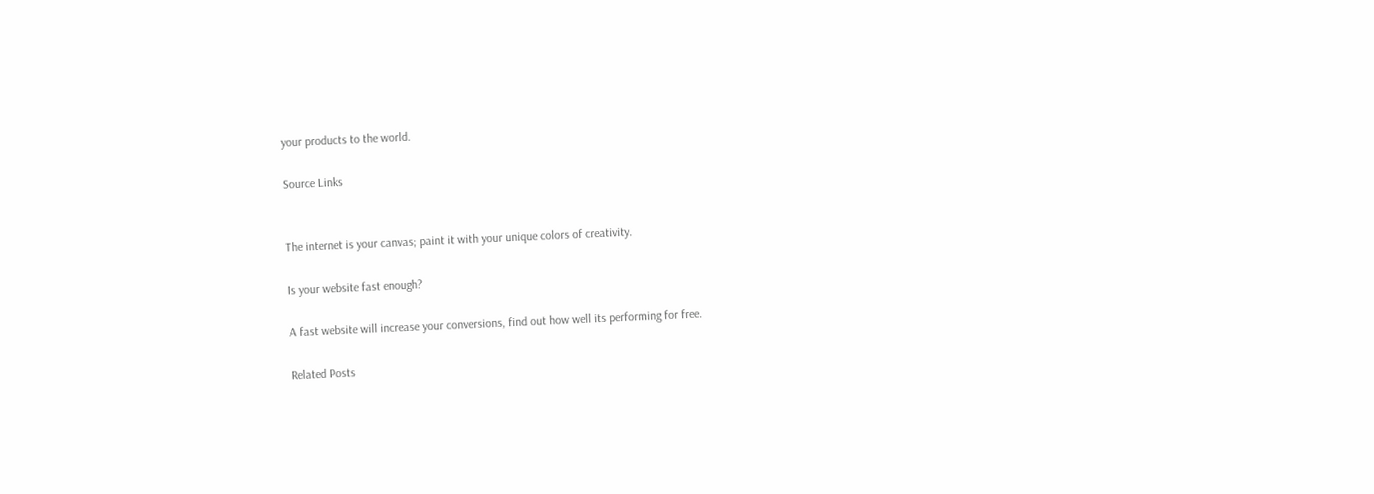your products to the world.

Source Links


The internet is your canvas; paint it with your unique colors of creativity.

Is your website fast enough?

A fast website will increase your conversions, find out how well its performing for free.

Related Posts